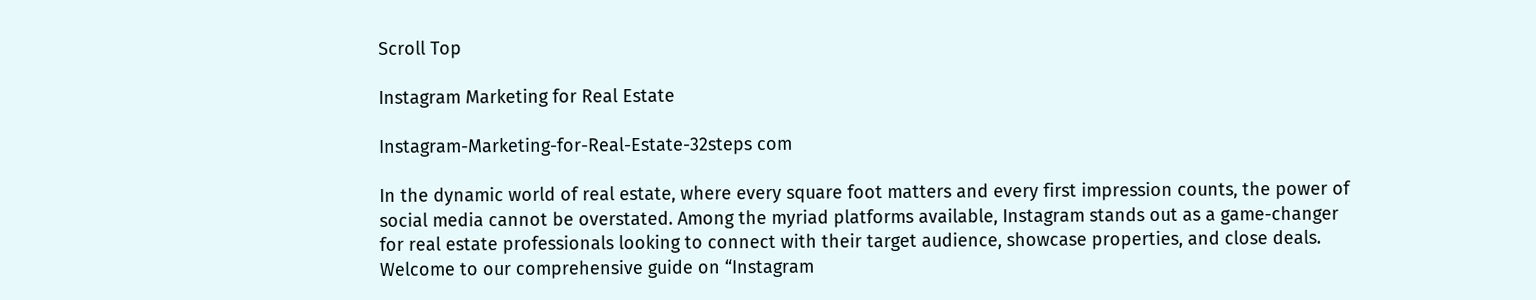Scroll Top

Instagram Marketing for Real Estate

Instagram-Marketing-for-Real-Estate-32steps com

In the dynamic world of real estate, where every square foot matters and every first impression counts, the power of social media cannot be overstated. Among the myriad platforms available, Instagram stands out as a game-changer for real estate professionals looking to connect with their target audience, showcase properties, and close deals. Welcome to our comprehensive guide on “Instagram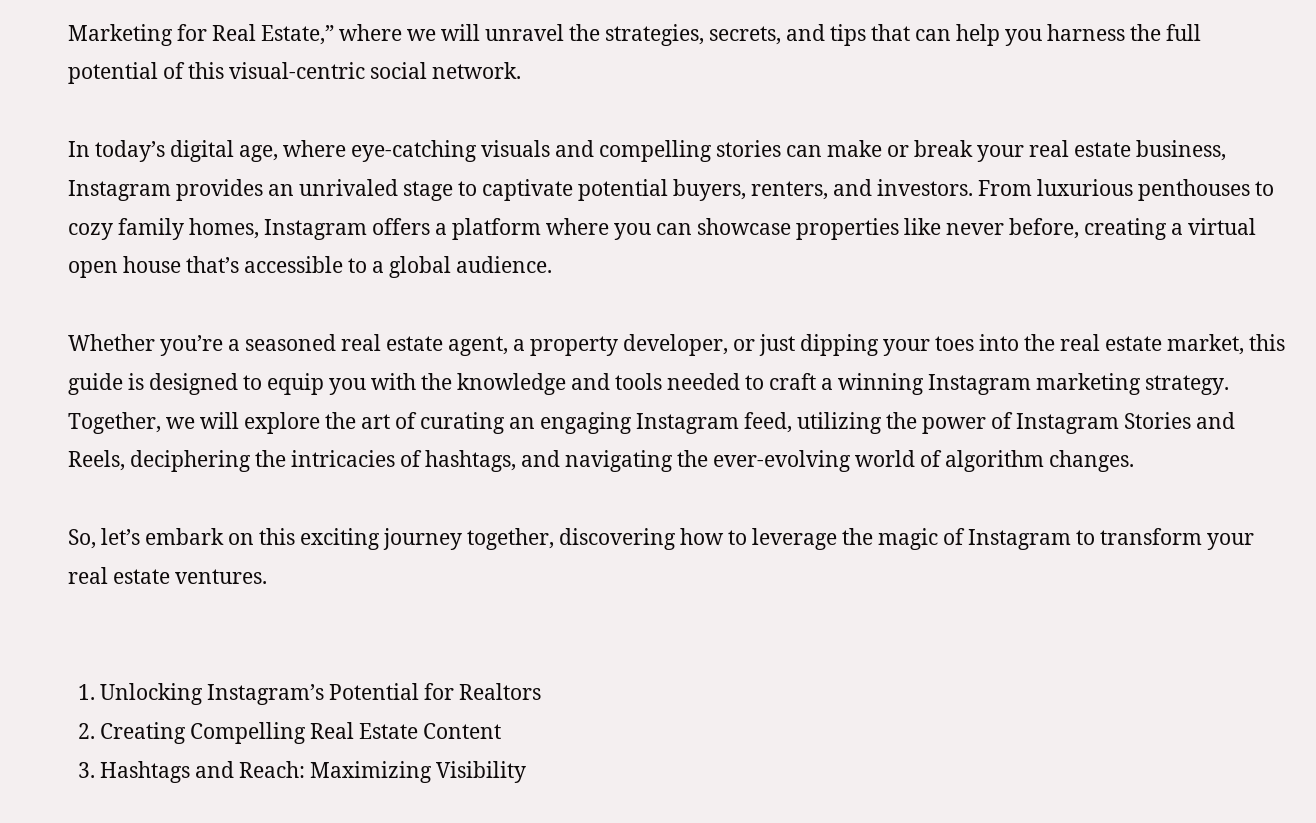Marketing for Real Estate,” where we will unravel the strategies, secrets, and tips that can help you harness the full potential of this visual-centric social network.

In today’s digital age, where eye-catching visuals and compelling stories can make or break your real estate business, Instagram provides an unrivaled stage to captivate potential buyers, renters, and investors. From luxurious penthouses to cozy family homes, Instagram offers a platform where you can showcase properties like never before, creating a virtual open house that’s accessible to a global audience.

Whether you’re a seasoned real estate agent, a property developer, or just dipping your toes into the real estate market, this guide is designed to equip you with the knowledge and tools needed to craft a winning Instagram marketing strategy. Together, we will explore the art of curating an engaging Instagram feed, utilizing the power of Instagram Stories and Reels, deciphering the intricacies of hashtags, and navigating the ever-evolving world of algorithm changes.

So, let’s embark on this exciting journey together, discovering how to leverage the magic of Instagram to transform your real estate ventures.


  1. Unlocking Instagram’s Potential for Realtors
  2. Creating Compelling Real Estate Content
  3. Hashtags and Reach: Maximizing Visibility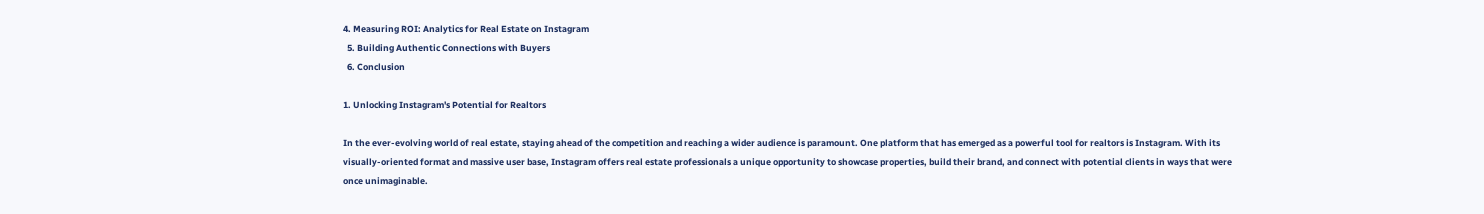4. Measuring ROI: Analytics for Real Estate on Instagram
  5. Building Authentic Connections with Buyers
  6. Conclusion

1. Unlocking Instagram's Potential for Realtors

In the ever-evolving world of real estate, staying ahead of the competition and reaching a wider audience is paramount. One platform that has emerged as a powerful tool for realtors is Instagram. With its visually-oriented format and massive user base, Instagram offers real estate professionals a unique opportunity to showcase properties, build their brand, and connect with potential clients in ways that were once unimaginable.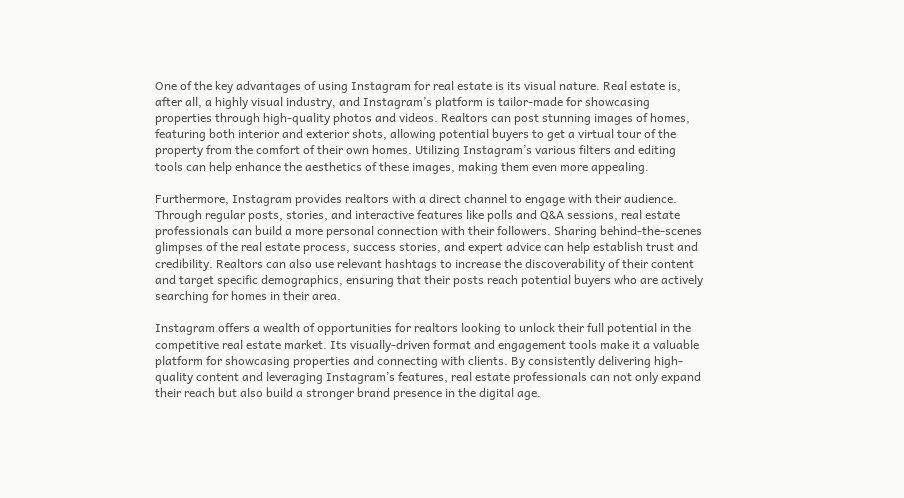One of the key advantages of using Instagram for real estate is its visual nature. Real estate is, after all, a highly visual industry, and Instagram’s platform is tailor-made for showcasing properties through high-quality photos and videos. Realtors can post stunning images of homes, featuring both interior and exterior shots, allowing potential buyers to get a virtual tour of the property from the comfort of their own homes. Utilizing Instagram’s various filters and editing tools can help enhance the aesthetics of these images, making them even more appealing.

Furthermore, Instagram provides realtors with a direct channel to engage with their audience. Through regular posts, stories, and interactive features like polls and Q&A sessions, real estate professionals can build a more personal connection with their followers. Sharing behind-the-scenes glimpses of the real estate process, success stories, and expert advice can help establish trust and credibility. Realtors can also use relevant hashtags to increase the discoverability of their content and target specific demographics, ensuring that their posts reach potential buyers who are actively searching for homes in their area.

Instagram offers a wealth of opportunities for realtors looking to unlock their full potential in the competitive real estate market. Its visually-driven format and engagement tools make it a valuable platform for showcasing properties and connecting with clients. By consistently delivering high-quality content and leveraging Instagram’s features, real estate professionals can not only expand their reach but also build a stronger brand presence in the digital age.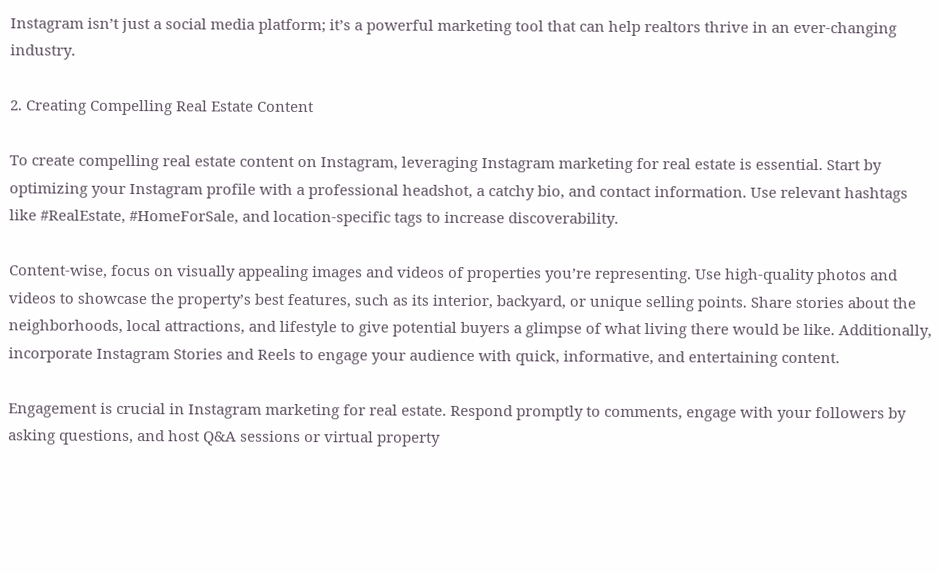Instagram isn’t just a social media platform; it’s a powerful marketing tool that can help realtors thrive in an ever-changing industry.

2. Creating Compelling Real Estate Content

To create compelling real estate content on Instagram, leveraging Instagram marketing for real estate is essential. Start by optimizing your Instagram profile with a professional headshot, a catchy bio, and contact information. Use relevant hashtags like #RealEstate, #HomeForSale, and location-specific tags to increase discoverability.

Content-wise, focus on visually appealing images and videos of properties you’re representing. Use high-quality photos and videos to showcase the property’s best features, such as its interior, backyard, or unique selling points. Share stories about the neighborhoods, local attractions, and lifestyle to give potential buyers a glimpse of what living there would be like. Additionally, incorporate Instagram Stories and Reels to engage your audience with quick, informative, and entertaining content.

Engagement is crucial in Instagram marketing for real estate. Respond promptly to comments, engage with your followers by asking questions, and host Q&A sessions or virtual property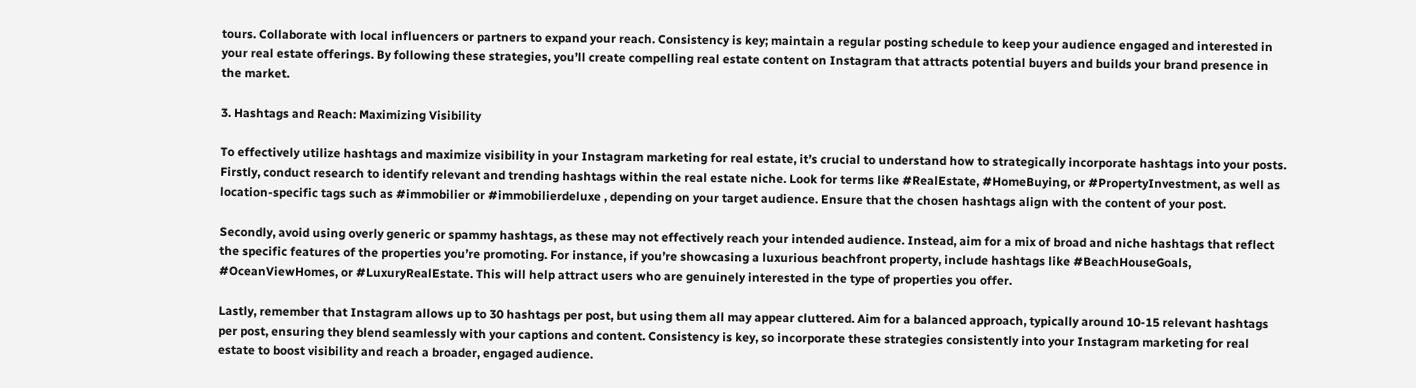tours. Collaborate with local influencers or partners to expand your reach. Consistency is key; maintain a regular posting schedule to keep your audience engaged and interested in your real estate offerings. By following these strategies, you’ll create compelling real estate content on Instagram that attracts potential buyers and builds your brand presence in the market.

3. Hashtags and Reach: Maximizing Visibility

To effectively utilize hashtags and maximize visibility in your Instagram marketing for real estate, it’s crucial to understand how to strategically incorporate hashtags into your posts. Firstly, conduct research to identify relevant and trending hashtags within the real estate niche. Look for terms like #RealEstate, #HomeBuying, or #PropertyInvestment, as well as location-specific tags such as #immobilier or #immobilierdeluxe , depending on your target audience. Ensure that the chosen hashtags align with the content of your post.

Secondly, avoid using overly generic or spammy hashtags, as these may not effectively reach your intended audience. Instead, aim for a mix of broad and niche hashtags that reflect the specific features of the properties you’re promoting. For instance, if you’re showcasing a luxurious beachfront property, include hashtags like #BeachHouseGoals, #OceanViewHomes, or #LuxuryRealEstate. This will help attract users who are genuinely interested in the type of properties you offer.

Lastly, remember that Instagram allows up to 30 hashtags per post, but using them all may appear cluttered. Aim for a balanced approach, typically around 10-15 relevant hashtags per post, ensuring they blend seamlessly with your captions and content. Consistency is key, so incorporate these strategies consistently into your Instagram marketing for real estate to boost visibility and reach a broader, engaged audience.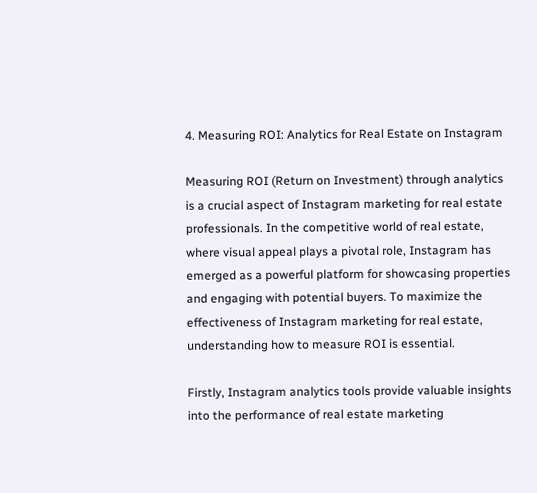4. Measuring ROI: Analytics for Real Estate on Instagram

Measuring ROI (Return on Investment) through analytics is a crucial aspect of Instagram marketing for real estate professionals. In the competitive world of real estate, where visual appeal plays a pivotal role, Instagram has emerged as a powerful platform for showcasing properties and engaging with potential buyers. To maximize the effectiveness of Instagram marketing for real estate, understanding how to measure ROI is essential.

Firstly, Instagram analytics tools provide valuable insights into the performance of real estate marketing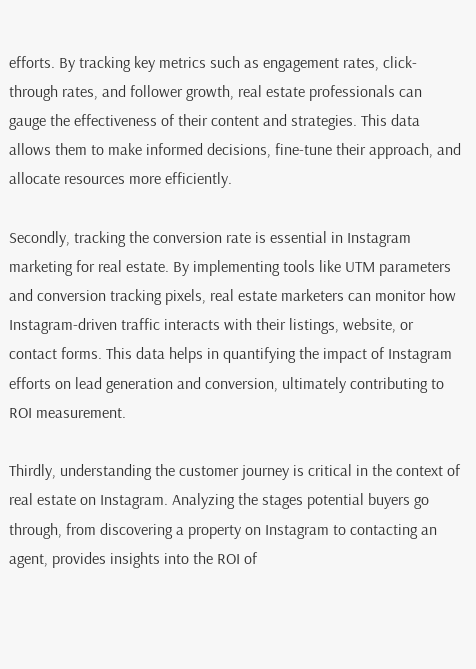efforts. By tracking key metrics such as engagement rates, click-through rates, and follower growth, real estate professionals can gauge the effectiveness of their content and strategies. This data allows them to make informed decisions, fine-tune their approach, and allocate resources more efficiently.

Secondly, tracking the conversion rate is essential in Instagram marketing for real estate. By implementing tools like UTM parameters and conversion tracking pixels, real estate marketers can monitor how Instagram-driven traffic interacts with their listings, website, or contact forms. This data helps in quantifying the impact of Instagram efforts on lead generation and conversion, ultimately contributing to ROI measurement.

Thirdly, understanding the customer journey is critical in the context of real estate on Instagram. Analyzing the stages potential buyers go through, from discovering a property on Instagram to contacting an agent, provides insights into the ROI of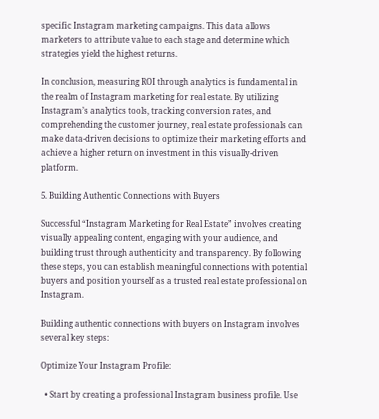specific Instagram marketing campaigns. This data allows marketers to attribute value to each stage and determine which strategies yield the highest returns.

In conclusion, measuring ROI through analytics is fundamental in the realm of Instagram marketing for real estate. By utilizing Instagram’s analytics tools, tracking conversion rates, and comprehending the customer journey, real estate professionals can make data-driven decisions to optimize their marketing efforts and achieve a higher return on investment in this visually-driven platform.

5. Building Authentic Connections with Buyers

Successful “Instagram Marketing for Real Estate” involves creating visually appealing content, engaging with your audience, and building trust through authenticity and transparency. By following these steps, you can establish meaningful connections with potential buyers and position yourself as a trusted real estate professional on Instagram.

Building authentic connections with buyers on Instagram involves several key steps:

Optimize Your Instagram Profile:

  • Start by creating a professional Instagram business profile. Use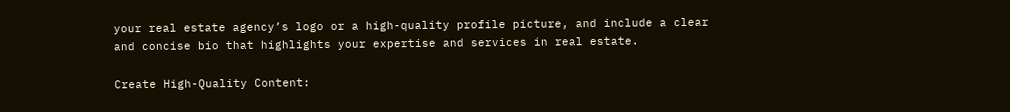your real estate agency’s logo or a high-quality profile picture, and include a clear and concise bio that highlights your expertise and services in real estate.

Create High-Quality Content: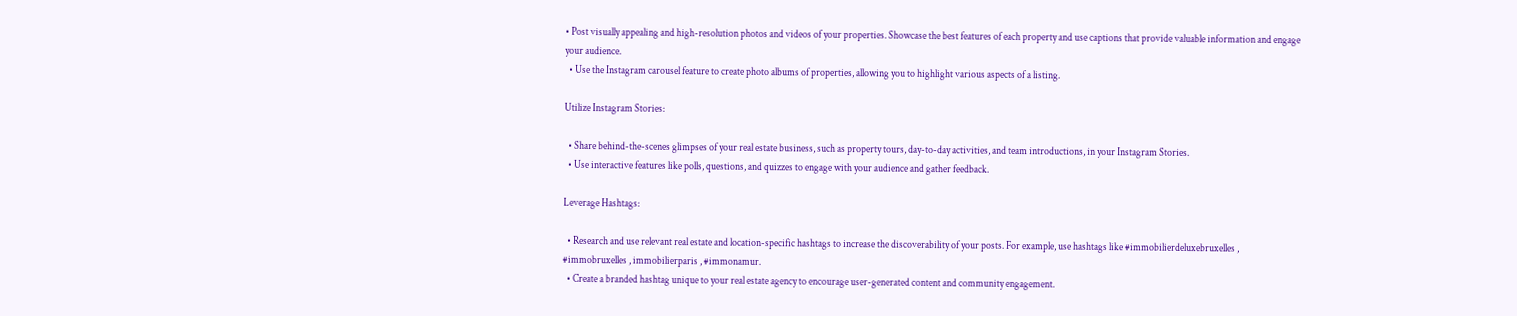• Post visually appealing and high-resolution photos and videos of your properties. Showcase the best features of each property and use captions that provide valuable information and engage your audience.
  • Use the Instagram carousel feature to create photo albums of properties, allowing you to highlight various aspects of a listing.

Utilize Instagram Stories:

  • Share behind-the-scenes glimpses of your real estate business, such as property tours, day-to-day activities, and team introductions, in your Instagram Stories.
  • Use interactive features like polls, questions, and quizzes to engage with your audience and gather feedback.

Leverage Hashtags:

  • Research and use relevant real estate and location-specific hashtags to increase the discoverability of your posts. For example, use hashtags like #immobilierdeluxebruxelles , #immobruxelles , immobilierparis , #immonamur.
  • Create a branded hashtag unique to your real estate agency to encourage user-generated content and community engagement.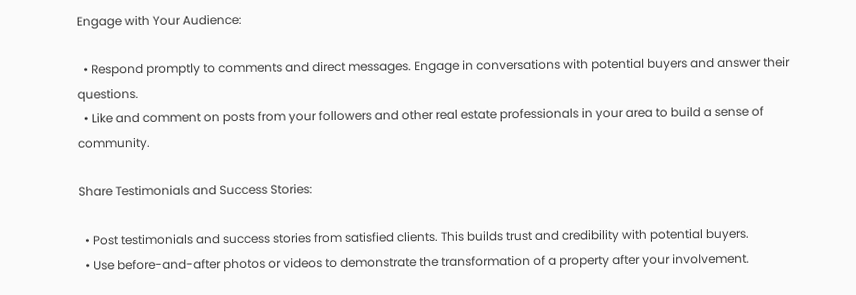Engage with Your Audience:

  • Respond promptly to comments and direct messages. Engage in conversations with potential buyers and answer their questions.
  • Like and comment on posts from your followers and other real estate professionals in your area to build a sense of community.

Share Testimonials and Success Stories:

  • Post testimonials and success stories from satisfied clients. This builds trust and credibility with potential buyers.
  • Use before-and-after photos or videos to demonstrate the transformation of a property after your involvement.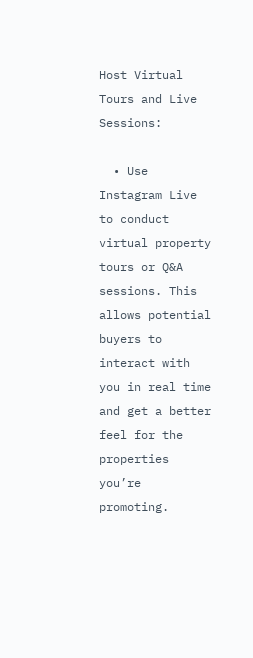Host Virtual Tours and Live Sessions:

  • Use Instagram Live to conduct virtual property tours or Q&A sessions. This allows potential buyers to interact with you in real time and get a better feel for the properties you’re promoting.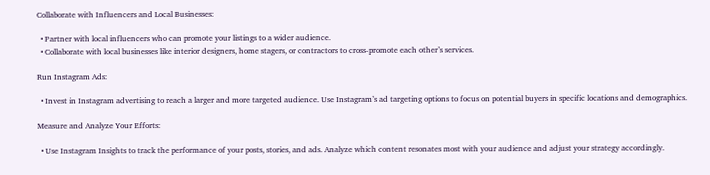Collaborate with Influencers and Local Businesses:

  • Partner with local influencers who can promote your listings to a wider audience.
  • Collaborate with local businesses like interior designers, home stagers, or contractors to cross-promote each other’s services.

Run Instagram Ads:

  • Invest in Instagram advertising to reach a larger and more targeted audience. Use Instagram’s ad targeting options to focus on potential buyers in specific locations and demographics.

Measure and Analyze Your Efforts:

  • Use Instagram Insights to track the performance of your posts, stories, and ads. Analyze which content resonates most with your audience and adjust your strategy accordingly.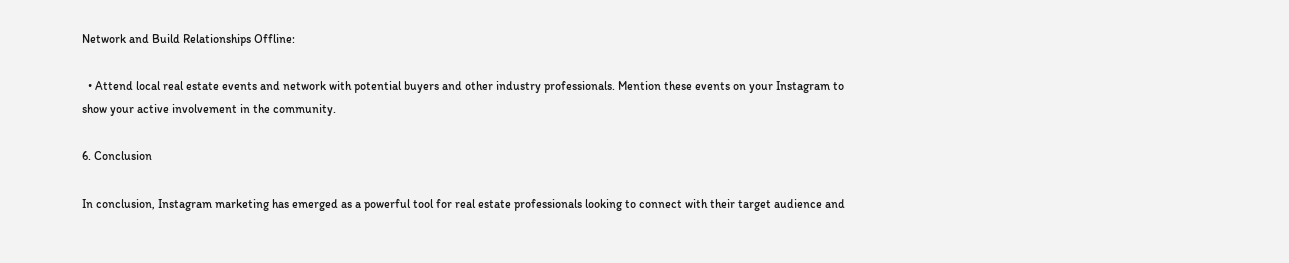Network and Build Relationships Offline:

  • Attend local real estate events and network with potential buyers and other industry professionals. Mention these events on your Instagram to show your active involvement in the community.

6. Conclusion

In conclusion, Instagram marketing has emerged as a powerful tool for real estate professionals looking to connect with their target audience and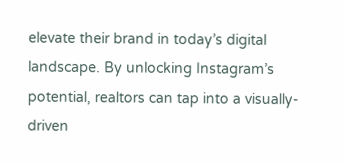elevate their brand in today’s digital landscape. By unlocking Instagram’s potential, realtors can tap into a visually-driven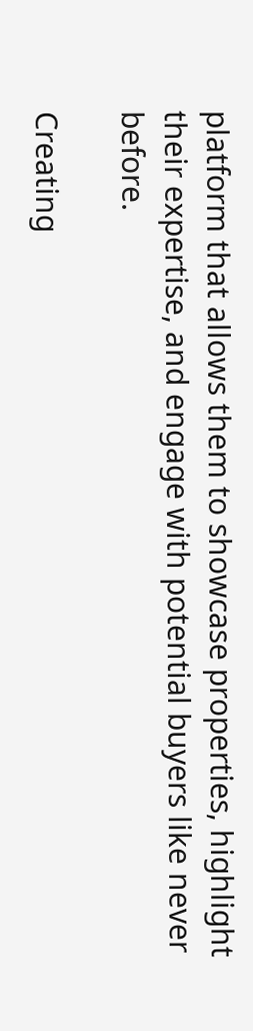platform that allows them to showcase properties, highlight their expertise, and engage with potential buyers like never before.

Creating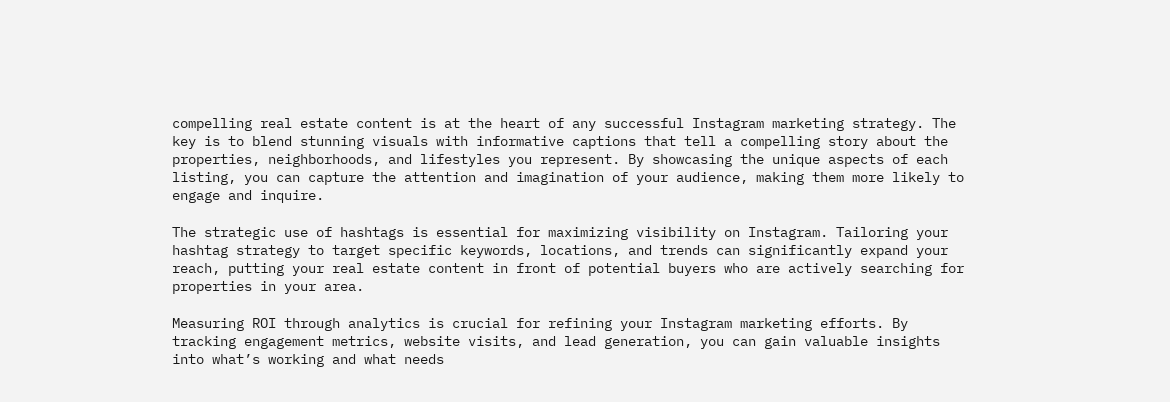compelling real estate content is at the heart of any successful Instagram marketing strategy. The key is to blend stunning visuals with informative captions that tell a compelling story about the properties, neighborhoods, and lifestyles you represent. By showcasing the unique aspects of each listing, you can capture the attention and imagination of your audience, making them more likely to engage and inquire.

The strategic use of hashtags is essential for maximizing visibility on Instagram. Tailoring your hashtag strategy to target specific keywords, locations, and trends can significantly expand your reach, putting your real estate content in front of potential buyers who are actively searching for properties in your area.

Measuring ROI through analytics is crucial for refining your Instagram marketing efforts. By tracking engagement metrics, website visits, and lead generation, you can gain valuable insights into what’s working and what needs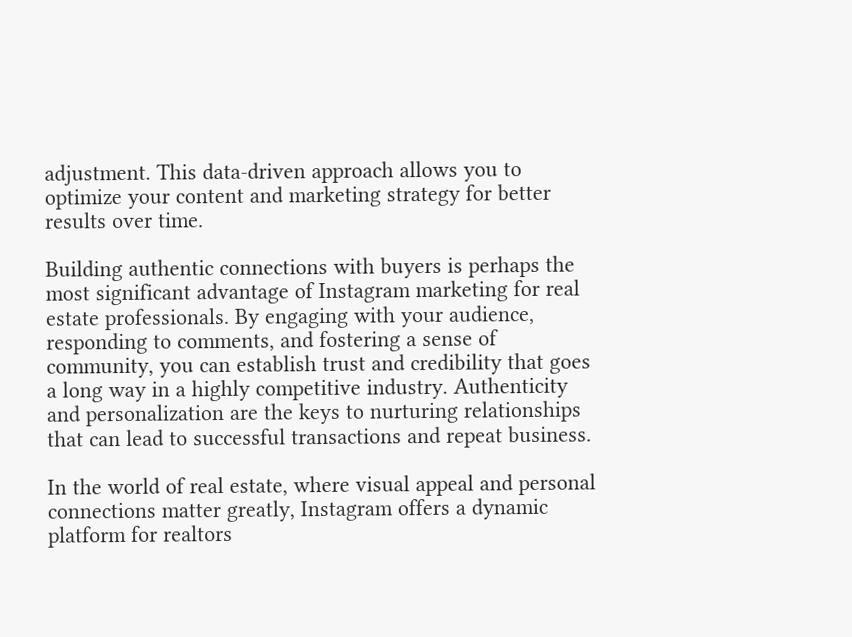adjustment. This data-driven approach allows you to optimize your content and marketing strategy for better results over time.

Building authentic connections with buyers is perhaps the most significant advantage of Instagram marketing for real estate professionals. By engaging with your audience, responding to comments, and fostering a sense of community, you can establish trust and credibility that goes a long way in a highly competitive industry. Authenticity and personalization are the keys to nurturing relationships that can lead to successful transactions and repeat business.

In the world of real estate, where visual appeal and personal connections matter greatly, Instagram offers a dynamic platform for realtors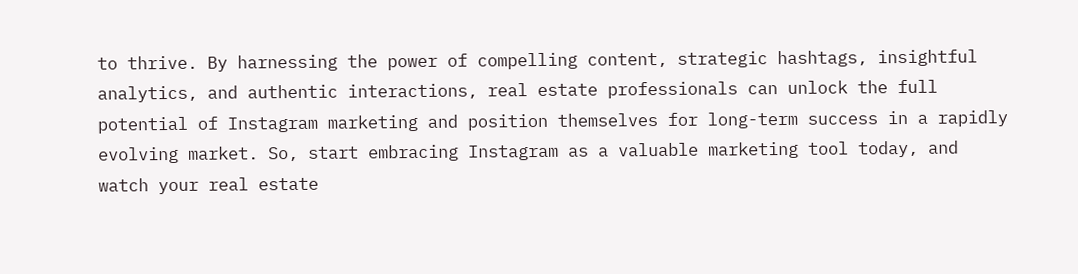to thrive. By harnessing the power of compelling content, strategic hashtags, insightful analytics, and authentic interactions, real estate professionals can unlock the full potential of Instagram marketing and position themselves for long-term success in a rapidly evolving market. So, start embracing Instagram as a valuable marketing tool today, and watch your real estate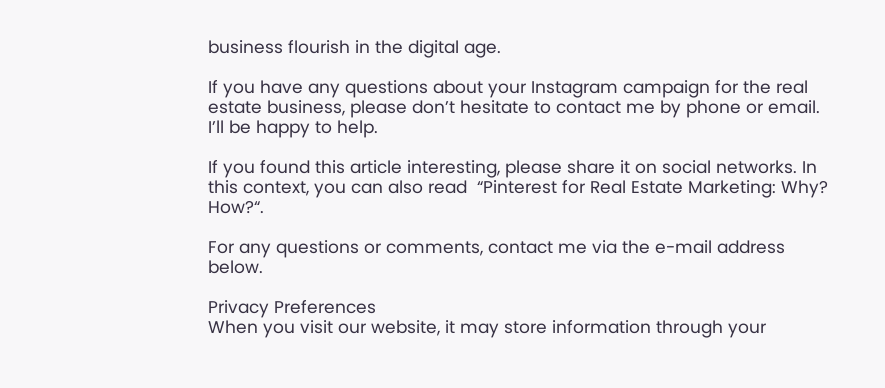business flourish in the digital age.

If you have any questions about your Instagram campaign for the real estate business, please don’t hesitate to contact me by phone or email. I’ll be happy to help.

If you found this article interesting, please share it on social networks. In this context, you can also read  “Pinterest for Real Estate Marketing: Why? How?“.

For any questions or comments, contact me via the e-mail address below.

Privacy Preferences
When you visit our website, it may store information through your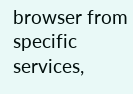browser from specific services,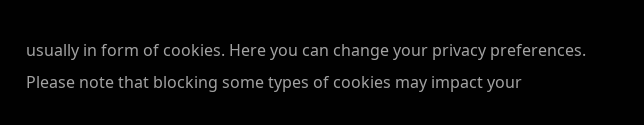usually in form of cookies. Here you can change your privacy preferences. Please note that blocking some types of cookies may impact your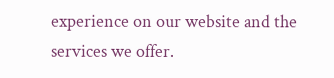experience on our website and the services we offer.